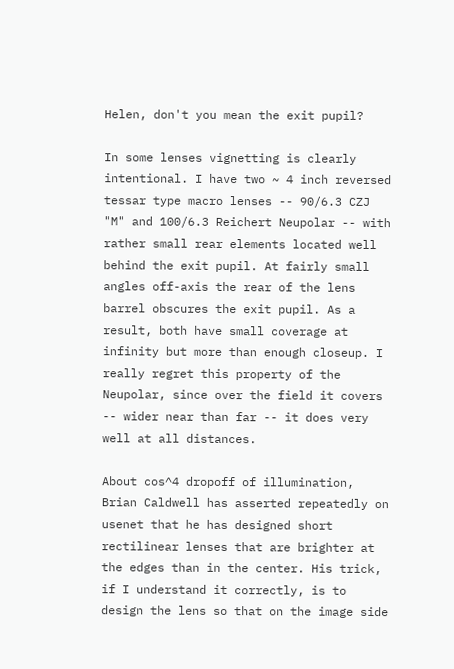Helen, don't you mean the exit pupil?

In some lenses vignetting is clearly intentional. I have two ~ 4 inch reversed tessar type macro lenses -- 90/6.3 CZJ "M" and 100/6.3 Reichert Neupolar -- with rather small rear elements located well behind the exit pupil. At fairly small angles off-axis the rear of the lens barrel obscures the exit pupil. As a result, both have small coverage at infinity but more than enough closeup. I really regret this property of the Neupolar, since over the field it covers -- wider near than far -- it does very well at all distances.

About cos^4 dropoff of illumination, Brian Caldwell has asserted repeatedly on usenet that he has designed short rectilinear lenses that are brighter at the edges than in the center. His trick, if I understand it correctly, is to design the lens so that on the image side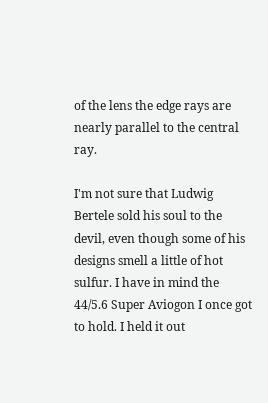of the lens the edge rays are nearly parallel to the central ray.

I'm not sure that Ludwig Bertele sold his soul to the devil, even though some of his designs smell a little of hot sulfur. I have in mind the 44/5.6 Super Aviogon I once got to hold. I held it out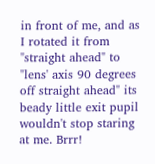in front of me, and as I rotated it from "straight ahead" to "lens' axis 90 degrees off straight ahead" its beady little exit pupil wouldn't stop staring at me. Brrr!